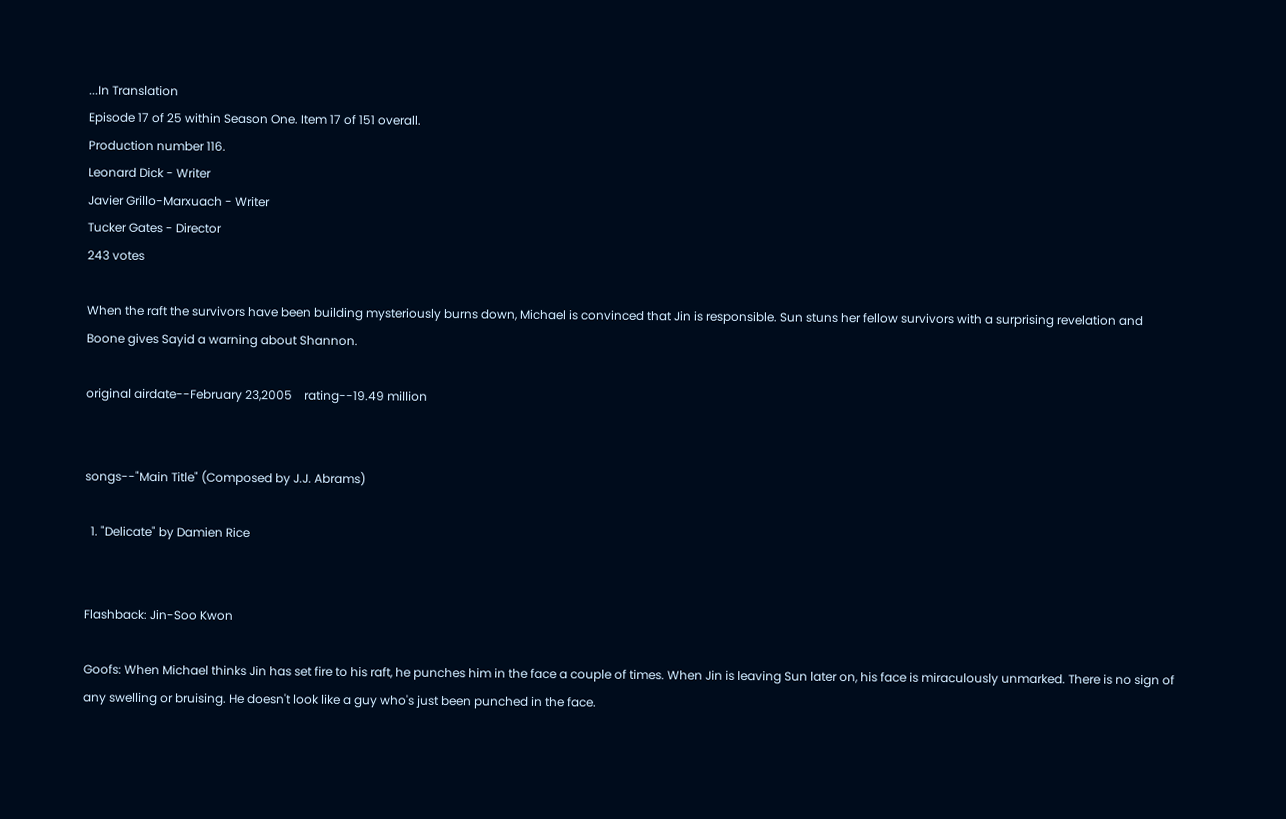...In Translation
Episode 17 of 25 within Season One. Item 17 of 151 overall.
Production number 116.
Leonard Dick - Writer
Javier Grillo-Marxuach - Writer
Tucker Gates - Director
243 votes

When the raft the survivors have been building mysteriously burns down, Michael is convinced that Jin is responsible. Sun stuns her fellow survivors with a surprising revelation and Boone gives Sayid a warning about Shannon.

original airdate--February 23,2005    rating--19.49 million


songs--"Main Title" (Composed by J.J. Abrams)

  1. "Delicate" by Damien Rice


Flashback: Jin-Soo Kwon

Goofs: When Michael thinks Jin has set fire to his raft, he punches him in the face a couple of times. When Jin is leaving Sun later on, his face is miraculously unmarked. There is no sign of any swelling or bruising. He doesn't look like a guy who's just been punched in the face.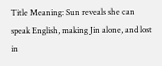Title Meaning: Sun reveals she can speak English, making Jin alone, and lost in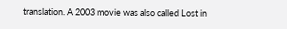translation. A 2003 movie was also called Lost in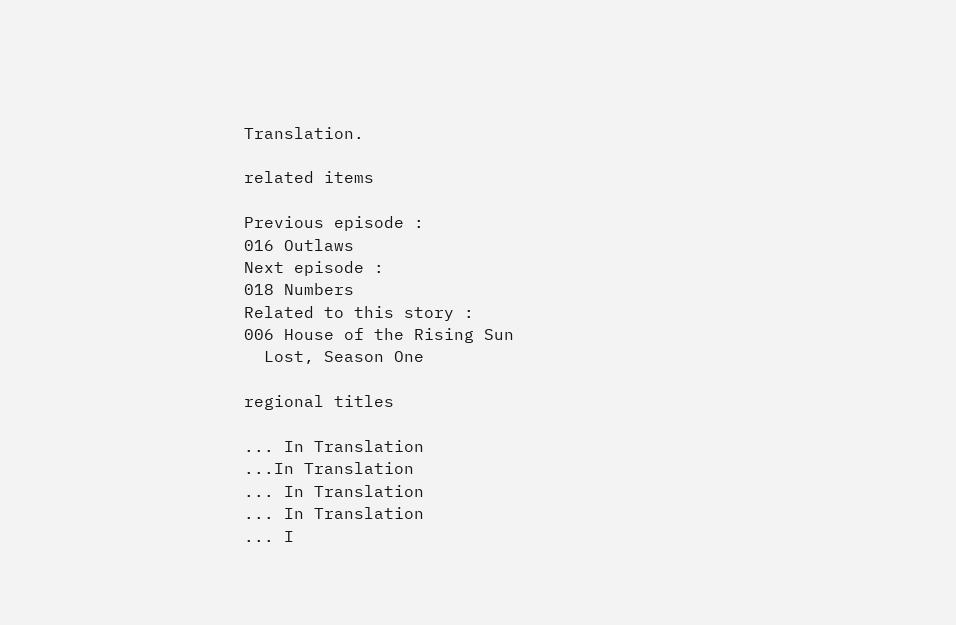Translation.

related items

Previous episode :
016 Outlaws
Next episode :
018 Numbers
Related to this story :
006 House of the Rising Sun
  Lost, Season One

regional titles

... In Translation
...In Translation
... In Translation
... In Translation
... I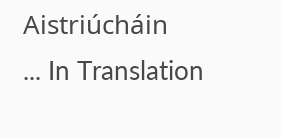Aistriúcháin
... In Translation